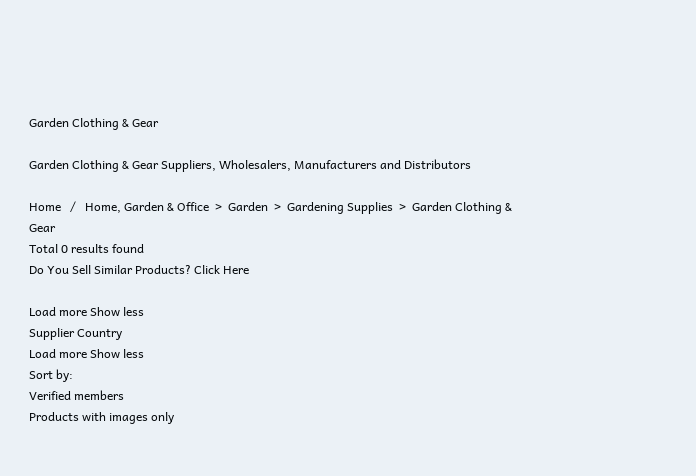Garden Clothing & Gear

Garden Clothing & Gear Suppliers, Wholesalers, Manufacturers and Distributors

Home   /   Home, Garden & Office  >  Garden  >  Gardening Supplies  >  Garden Clothing & Gear
Total 0 results found
Do You Sell Similar Products? Click Here

Load more Show less
Supplier Country
Load more Show less
Sort by:
Verified members
Products with images only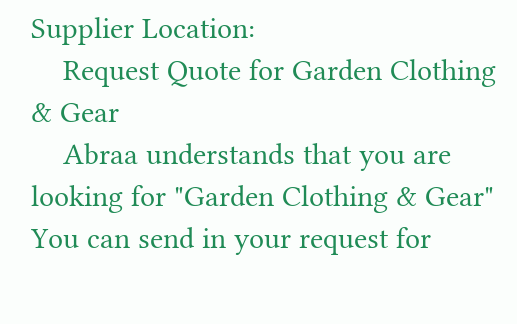Supplier Location:
    Request Quote for Garden Clothing & Gear
    Abraa understands that you are looking for "Garden Clothing & Gear" You can send in your request for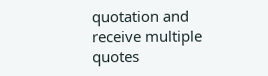quotation and receive multiple quotes